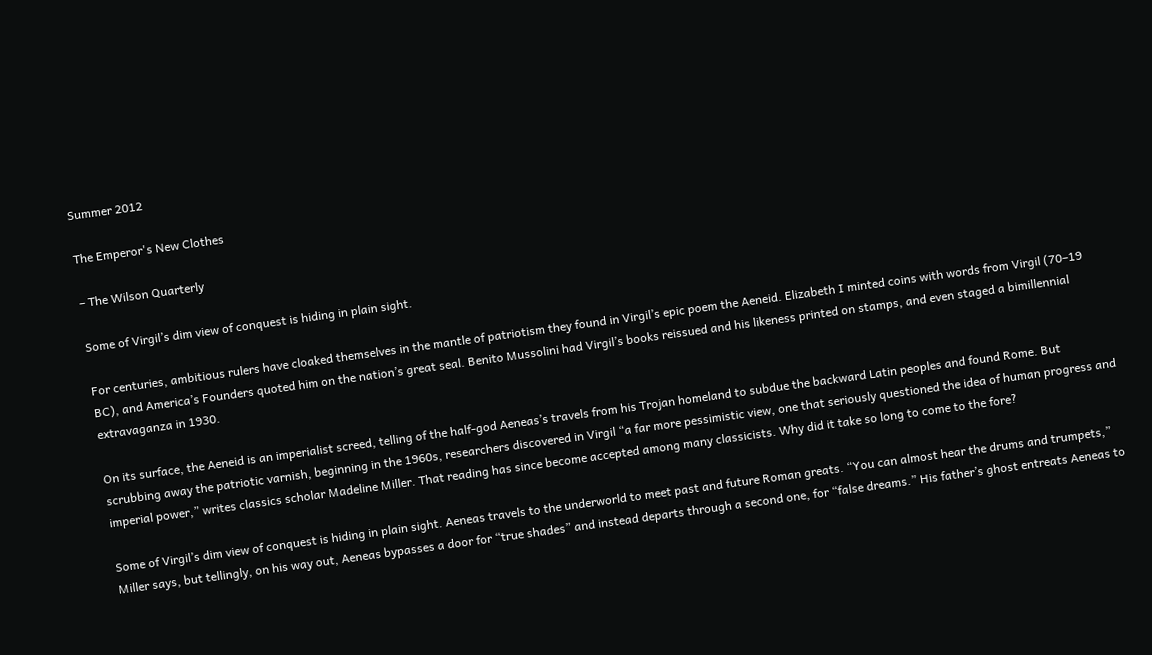Summer 2012

The Emperor's New Clothes

– The Wilson Quarterly

Some of Virgil’s dim view of conquest is hiding in plain sight.

For centuries, ambitious rulers have cloaked themselves in the mantle of patriotism they found in Virgil’s epic poem the Aeneid. Elizabeth I minted coins with words from Virgil (70–19 BC), and America’s Founders quoted him on the nation’s great seal. Benito Mussolini had Virgil’s books reissued and his likeness printed on stamps, and even staged a bimillennial extravaganza in 1930.

On its surface, the Aeneid is an imperialist screed, telling of the half-god Aeneas’s travels from his Trojan homeland to subdue the backward Latin peoples and found Rome. But scrubbing away the patriotic varnish, beginning in the 1960s, researchers discovered in Virgil “a far more pessimistic view, one that seriously questioned the idea of human progress and imperial power,” writes classics scholar Madeline Miller. That reading has since become accepted among many classicists. Why did it take so long to come to the fore?

Some of Virgil’s dim view of conquest is hiding in plain sight. Aeneas travels to the underworld to meet past and future Roman greats. “You can almost hear the drums and trumpets,” Miller says, but tellingly, on his way out, Aeneas bypasses a door for “true shades” and instead departs through a second one, for “false dreams.” His father’s ghost entreats Aeneas to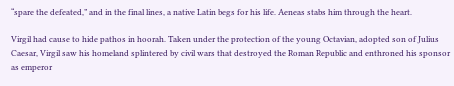“spare the defeated,” and in the final lines, a native Latin begs for his life. Aeneas stabs him through the heart.

Virgil had cause to hide pathos in hoorah. Taken under the protection of the young Octavian, adopted son of Julius Caesar, Virgil saw his homeland splintered by civil wars that destroyed the Roman Republic and enthroned his sponsor as emperor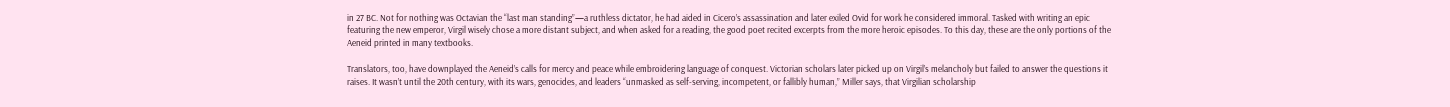in 27 BC. Not for nothing was Octavian the “last man standing”—a ruthless dictator, he had aided in Cicero’s assassination and later exiled Ovid for work he considered immoral. Tasked with writing an epic featuring the new emperor, Virgil wisely chose a more distant subject, and when asked for a reading, the good poet recited excerpts from the more heroic episodes. To this day, these are the only portions of the Aeneid printed in many textbooks.

Translators, too, have downplayed the Aeneid’s calls for mercy and peace while embroidering language of conquest. Victorian scholars later picked up on Virgil’s melancholy but failed to answer the questions it raises. It wasn’t until the 20th century, with its wars, genocides, and leaders “unmasked as self-serving, incompetent, or fallibly human,” Miller says, that Virgilian scholarship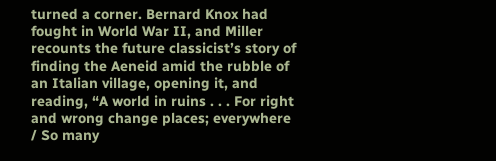turned a corner. Bernard Knox had fought in World War II, and Miller recounts the future classicist’s story of finding the Aeneid amid the rubble of an Italian village, opening it, and reading, “A world in ruins . . . For right and wrong change places; everywhere / So many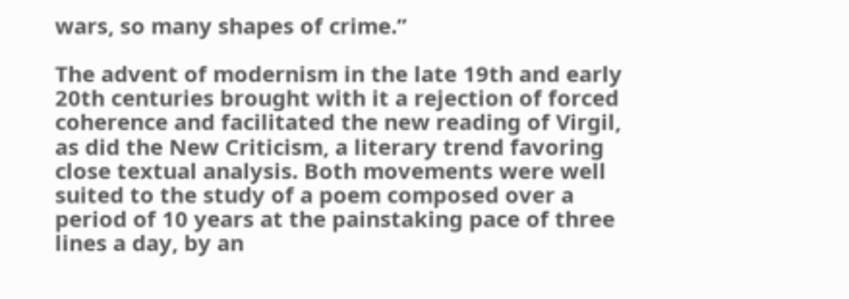wars, so many shapes of crime.”

The advent of modernism in the late 19th and early 20th centuries brought with it a rejection of forced coherence and facilitated the new reading of Virgil, as did the New Criticism, a literary trend favoring close textual analysis. Both movements were well suited to the study of a poem composed over a period of 10 years at the painstaking pace of three lines a day, by an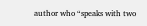author who “speaks with two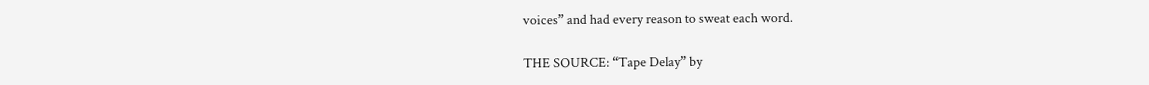voices” and had every reason to sweat each word.

THE SOURCE: “Tape Delay” by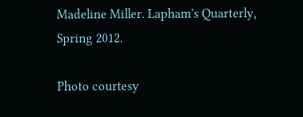Madeline Miller. Lapham’s Quarterly, Spring 2012.

Photo courtesy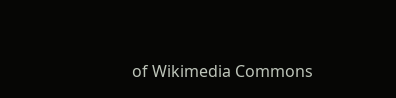of Wikimedia Commons